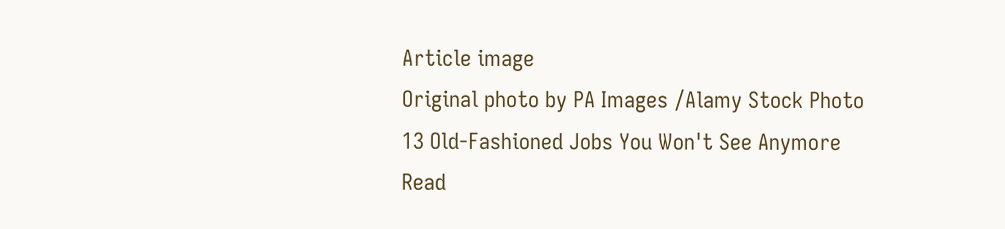Article image
Original photo by PA Images /Alamy Stock Photo
13 Old-Fashioned Jobs You Won't See Anymore
Read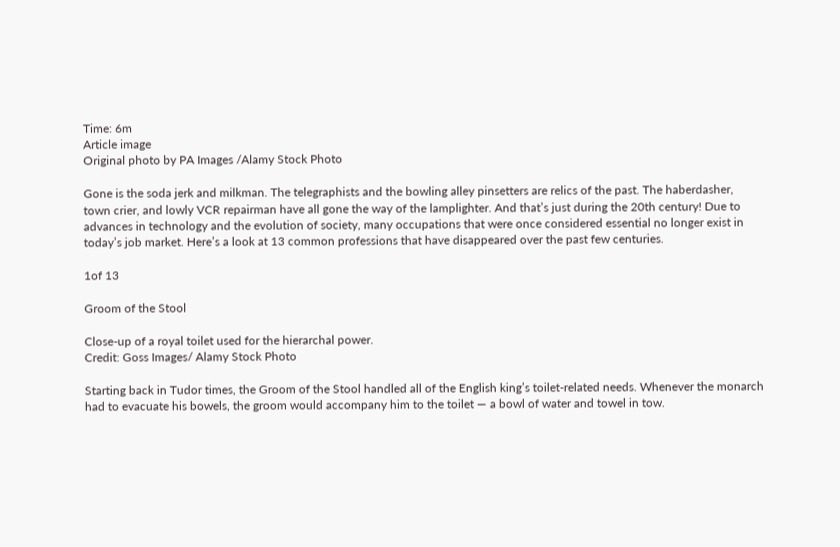Time: 6m
Article image
Original photo by PA Images /Alamy Stock Photo

Gone is the soda jerk and milkman. The telegraphists and the bowling alley pinsetters are relics of the past. The haberdasher, town crier, and lowly VCR repairman have all gone the way of the lamplighter. And that’s just during the 20th century! Due to advances in technology and the evolution of society, many occupations that were once considered essential no longer exist in today’s job market. Here’s a look at 13 common professions that have disappeared over the past few centuries.

1of 13

Groom of the Stool

Close-up of a royal toilet used for the hierarchal power.
Credit: Goss Images/ Alamy Stock Photo

Starting back in Tudor times, the Groom of the Stool handled all of the English king’s toilet-related needs. Whenever the monarch had to evacuate his bowels, the groom would accompany him to the toilet — a bowl of water and towel in tow.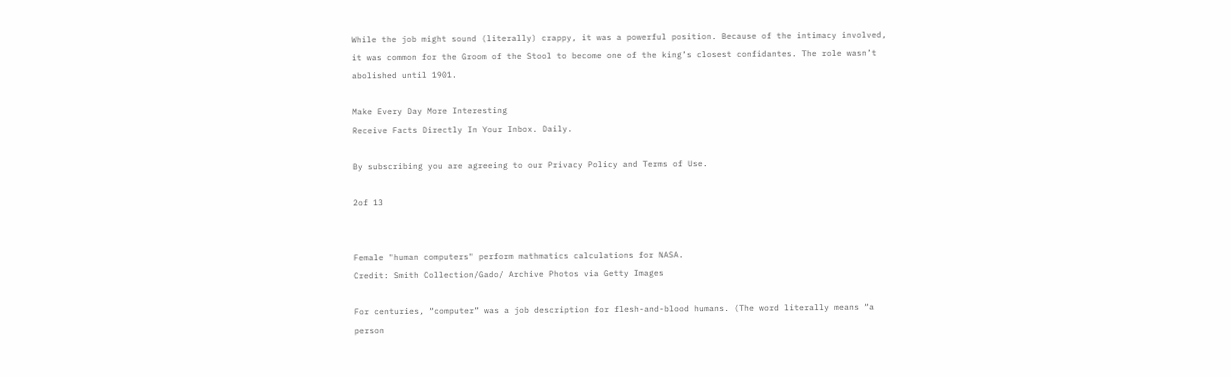While the job might sound (literally) crappy, it was a powerful position. Because of the intimacy involved, it was common for the Groom of the Stool to become one of the king’s closest confidantes. The role wasn’t abolished until 1901.

Make Every Day More Interesting
Receive Facts Directly In Your Inbox. Daily.

By subscribing you are agreeing to our Privacy Policy and Terms of Use.

2of 13


Female "human computers" perform mathmatics calculations for NASA.
Credit: Smith Collection/Gado/ Archive Photos via Getty Images

For centuries, “computer” was a job description for flesh-and-blood humans. (The word literally means “a person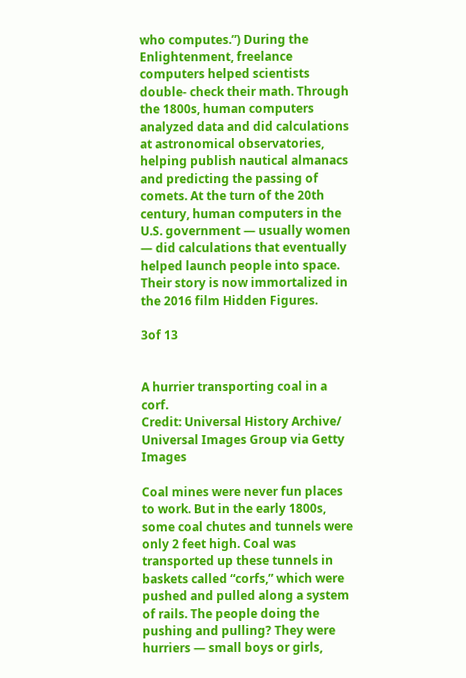who computes.”) During the Enlightenment, freelance computers helped scientists double- check their math. Through the 1800s, human computers analyzed data and did calculations at astronomical observatories, helping publish nautical almanacs and predicting the passing of comets. At the turn of the 20th century, human computers in the U.S. government — usually women — did calculations that eventually helped launch people into space. Their story is now immortalized in the 2016 film Hidden Figures.

3of 13


A hurrier transporting coal in a corf.
Credit: Universal History Archive/ Universal Images Group via Getty Images

Coal mines were never fun places to work. But in the early 1800s, some coal chutes and tunnels were only 2 feet high. Coal was transported up these tunnels in baskets called “corfs,” which were pushed and pulled along a system of rails. The people doing the pushing and pulling? They were hurriers — small boys or girls,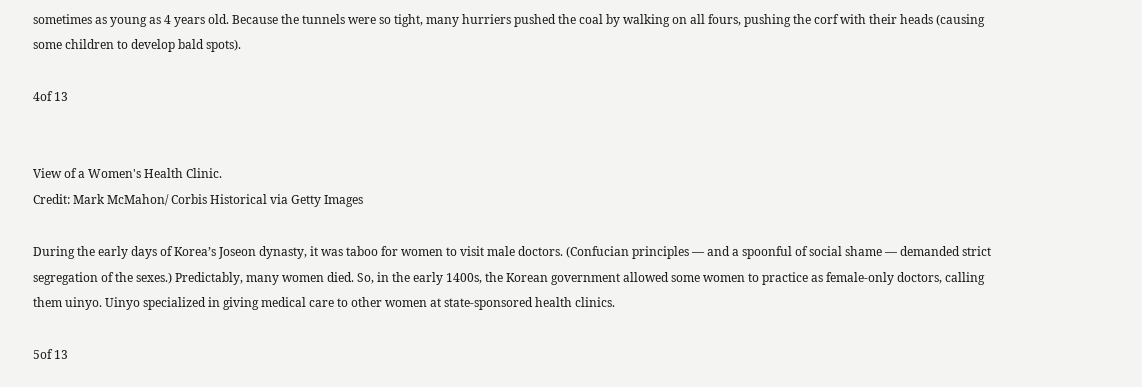sometimes as young as 4 years old. Because the tunnels were so tight, many hurriers pushed the coal by walking on all fours, pushing the corf with their heads (causing some children to develop bald spots).

4of 13


View of a Women's Health Clinic.
Credit: Mark McMahon/ Corbis Historical via Getty Images

During the early days of Korea’s Joseon dynasty, it was taboo for women to visit male doctors. (Confucian principles — and a spoonful of social shame — demanded strict segregation of the sexes.) Predictably, many women died. So, in the early 1400s, the Korean government allowed some women to practice as female-only doctors, calling them uinyo. Uinyo specialized in giving medical care to other women at state-sponsored health clinics.

5of 13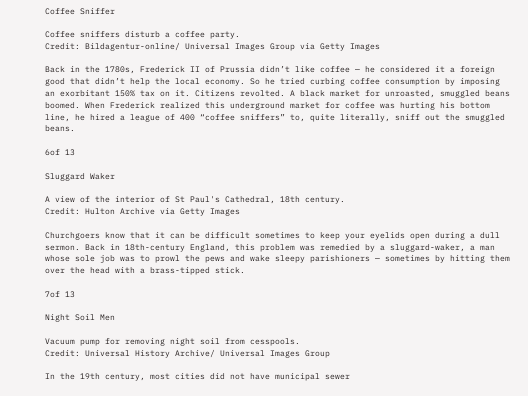Coffee Sniffer

Coffee sniffers disturb a coffee party.
Credit: Bildagentur-online/ Universal Images Group via Getty Images

Back in the 1780s, Frederick II of Prussia didn’t like coffee — he considered it a foreign good that didn’t help the local economy. So he tried curbing coffee consumption by imposing an exorbitant 150% tax on it. Citizens revolted. A black market for unroasted, smuggled beans boomed. When Frederick realized this underground market for coffee was hurting his bottom line, he hired a league of 400 “coffee sniffers” to, quite literally, sniff out the smuggled beans.

6of 13

Sluggard Waker

A view of the interior of St Paul's Cathedral, 18th century.
Credit: Hulton Archive via Getty Images

Churchgoers know that it can be difficult sometimes to keep your eyelids open during a dull sermon. Back in 18th-century England, this problem was remedied by a sluggard-waker, a man whose sole job was to prowl the pews and wake sleepy parishioners — sometimes by hitting them over the head with a brass-tipped stick.

7of 13

Night Soil Men

Vacuum pump for removing night soil from cesspools.
Credit: Universal History Archive/ Universal Images Group

In the 19th century, most cities did not have municipal sewer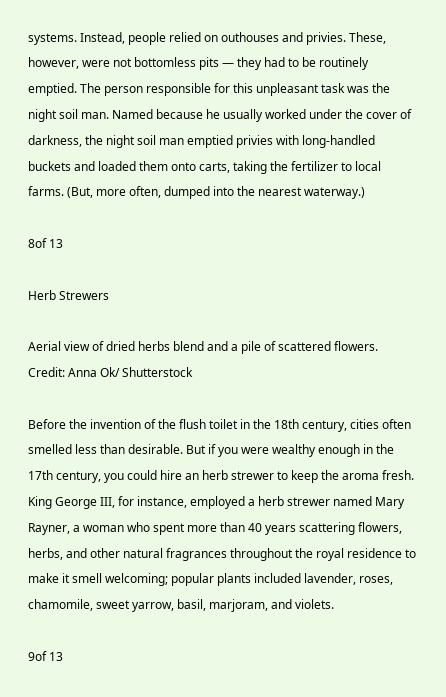systems. Instead, people relied on outhouses and privies. These, however, were not bottomless pits — they had to be routinely emptied. The person responsible for this unpleasant task was the night soil man. Named because he usually worked under the cover of darkness, the night soil man emptied privies with long-handled buckets and loaded them onto carts, taking the fertilizer to local farms. (But, more often, dumped into the nearest waterway.)

8of 13

Herb Strewers

Aerial view of dried herbs blend and a pile of scattered flowers.
Credit: Anna Ok/ Shutterstock

Before the invention of the flush toilet in the 18th century, cities often smelled less than desirable. But if you were wealthy enough in the 17th century, you could hire an herb strewer to keep the aroma fresh. King George III, for instance, employed a herb strewer named Mary Rayner, a woman who spent more than 40 years scattering flowers, herbs, and other natural fragrances throughout the royal residence to make it smell welcoming; popular plants included lavender, roses, chamomile, sweet yarrow, basil, marjoram, and violets.

9of 13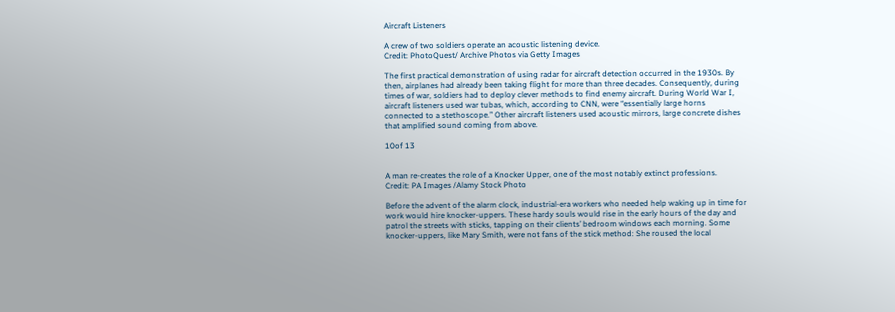Aircraft Listeners

A crew of two soldiers operate an acoustic listening device.
Credit: PhotoQuest/ Archive Photos via Getty Images

The first practical demonstration of using radar for aircraft detection occurred in the 1930s. By then, airplanes had already been taking flight for more than three decades. Consequently, during times of war, soldiers had to deploy clever methods to find enemy aircraft. During World War I, aircraft listeners used war tubas, which, according to CNN, were “essentially large horns connected to a stethoscope.” Other aircraft listeners used acoustic mirrors, large concrete dishes that amplified sound coming from above.

10of 13


A man re-creates the role of a Knocker Upper, one of the most notably extinct professions.
Credit: PA Images /Alamy Stock Photo

Before the advent of the alarm clock, industrial-era workers who needed help waking up in time for work would hire knocker-uppers. These hardy souls would rise in the early hours of the day and patrol the streets with sticks, tapping on their clients’ bedroom windows each morning. Some knocker-uppers, like Mary Smith, were not fans of the stick method: She roused the local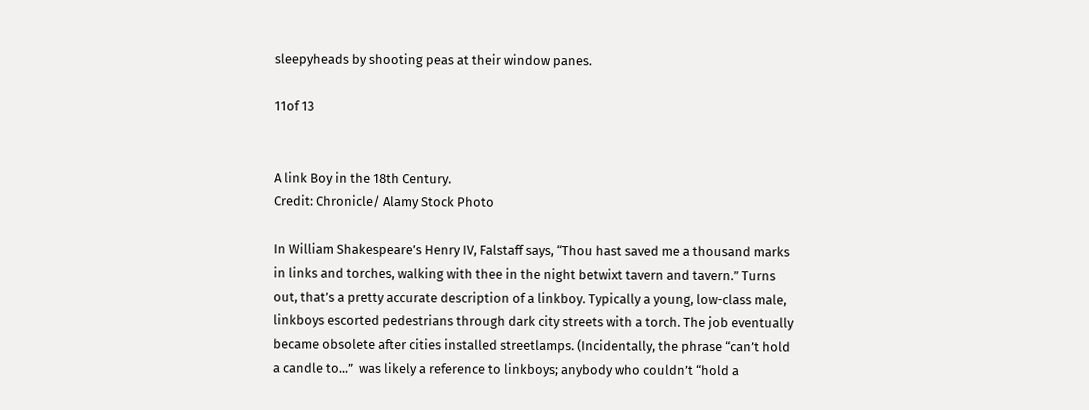sleepyheads by shooting peas at their window panes.

11of 13


A link Boy in the 18th Century.
Credit: Chronicle/ Alamy Stock Photo

In William Shakespeare’s Henry IV, Falstaff says, “Thou hast saved me a thousand marks in links and torches, walking with thee in the night betwixt tavern and tavern.” Turns out, that’s a pretty accurate description of a linkboy. Typically a young, low-class male, linkboys escorted pedestrians through dark city streets with a torch. The job eventually became obsolete after cities installed streetlamps. (Incidentally, the phrase “can’t hold a candle to...”  was likely a reference to linkboys; anybody who couldn’t “hold a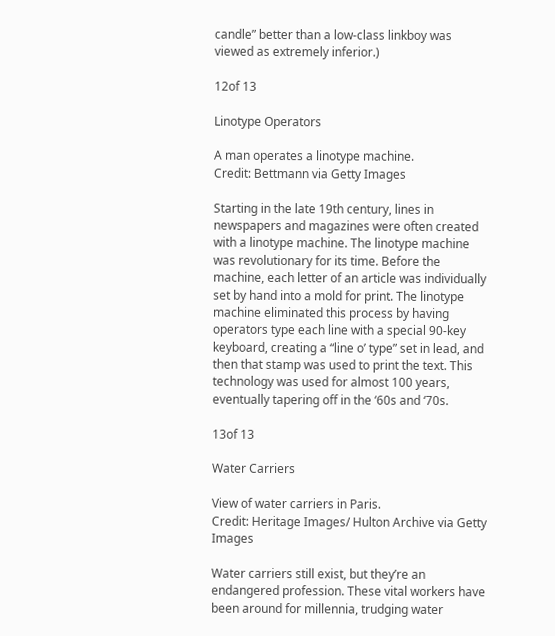candle” better than a low-class linkboy was viewed as extremely inferior.)

12of 13

Linotype Operators

A man operates a linotype machine.
Credit: Bettmann via Getty Images

Starting in the late 19th century, lines in newspapers and magazines were often created with a linotype machine. The linotype machine was revolutionary for its time. Before the machine, each letter of an article was individually set by hand into a mold for print. The linotype machine eliminated this process by having operators type each line with a special 90-key keyboard, creating a “line o’ type” set in lead, and then that stamp was used to print the text. This technology was used for almost 100 years, eventually tapering off in the ‘60s and ‘70s.

13of 13

Water Carriers

View of water carriers in Paris.
Credit: Heritage Images/ Hulton Archive via Getty Images

Water carriers still exist, but they’re an endangered profession. These vital workers have been around for millennia, trudging water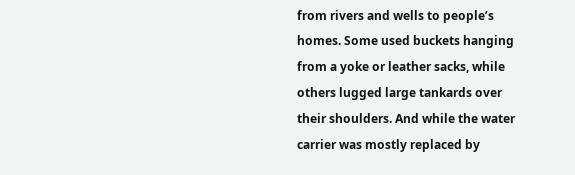from rivers and wells to people’s homes. Some used buckets hanging from a yoke or leather sacks, while others lugged large tankards over their shoulders. And while the water carrier was mostly replaced by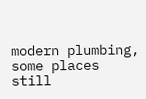modern plumbing, some places still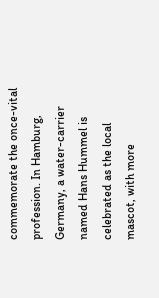commemorate the once-vital profession. In Hamburg, Germany, a water-carrier named Hans Hummel is celebrated as the local mascot, with more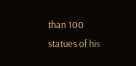than 100 statues of his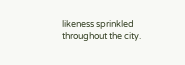likeness sprinkled throughout the city.